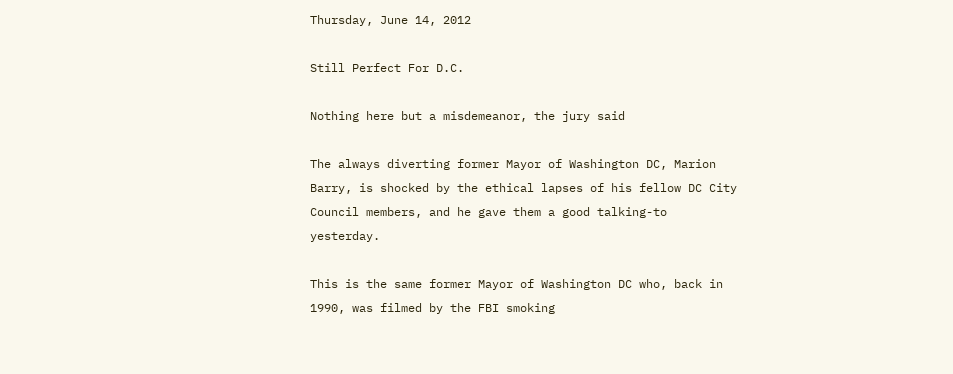Thursday, June 14, 2012

Still Perfect For D.C.

Nothing here but a misdemeanor, the jury said

The always diverting former Mayor of Washington DC, Marion Barry, is shocked by the ethical lapses of his fellow DC City Council members, and he gave them a good talking-to yesterday.

This is the same former Mayor of Washington DC who, back in 1990, was filmed by the FBI smoking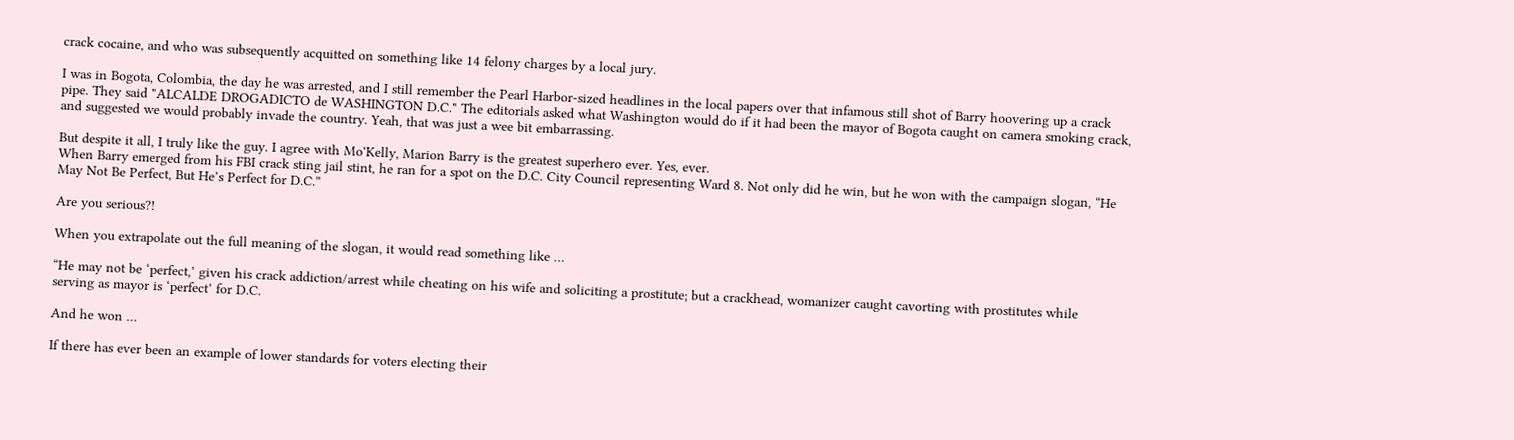crack cocaine, and who was subsequently acquitted on something like 14 felony charges by a local jury.

I was in Bogota, Colombia, the day he was arrested, and I still remember the Pearl Harbor-sized headlines in the local papers over that infamous still shot of Barry hoovering up a crack pipe. They said "ALCALDE DROGADICTO de WASHINGTON D.C." The editorials asked what Washington would do if it had been the mayor of Bogota caught on camera smoking crack, and suggested we would probably invade the country. Yeah, that was just a wee bit embarrassing.

But despite it all, I truly like the guy. I agree with Mo'Kelly, Marion Barry is the greatest superhero ever. Yes, ever.
When Barry emerged from his FBI crack sting jail stint, he ran for a spot on the D.C. City Council representing Ward 8. Not only did he win, but he won with the campaign slogan, “He May Not Be Perfect, But He’s Perfect for D.C.”

Are you serious?!

When you extrapolate out the full meaning of the slogan, it would read something like …

“He may not be ‘perfect,’ given his crack addiction/arrest while cheating on his wife and soliciting a prostitute; but a crackhead, womanizer caught cavorting with prostitutes while serving as mayor is ‘perfect’ for D.C.

And he won …

If there has ever been an example of lower standards for voters electing their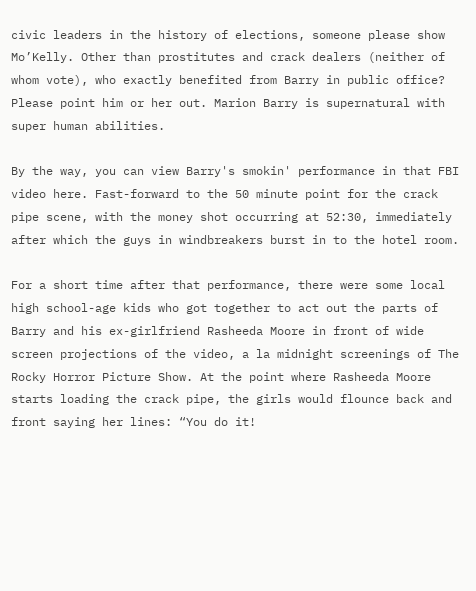civic leaders in the history of elections, someone please show Mo’Kelly. Other than prostitutes and crack dealers (neither of whom vote), who exactly benefited from Barry in public office? Please point him or her out. Marion Barry is supernatural with super human abilities.

By the way, you can view Barry's smokin' performance in that FBI video here. Fast-forward to the 50 minute point for the crack pipe scene, with the money shot occurring at 52:30, immediately after which the guys in windbreakers burst in to the hotel room.

For a short time after that performance, there were some local high school-age kids who got together to act out the parts of Barry and his ex-girlfriend Rasheeda Moore in front of wide screen projections of the video, a la midnight screenings of The Rocky Horror Picture Show. At the point where Rasheeda Moore starts loading the crack pipe, the girls would flounce back and front saying her lines: “You do it!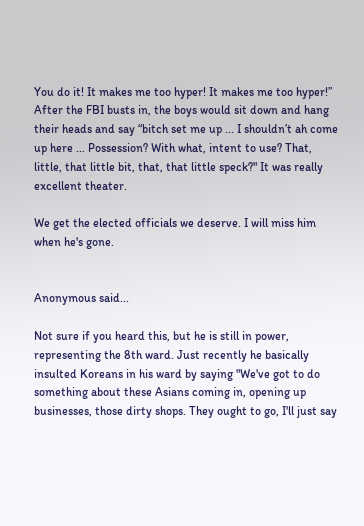You do it! It makes me too hyper! It makes me too hyper!” After the FBI busts in, the boys would sit down and hang their heads and say “bitch set me up ... I shouldn’t ah come up here ... Possession? With what, intent to use? That, little, that little bit, that, that little speck?" It was really excellent theater.

We get the elected officials we deserve. I will miss him when he's gone.


Anonymous said...

Not sure if you heard this, but he is still in power, representing the 8th ward. Just recently he basically insulted Koreans in his ward by saying "We've got to do something about these Asians coming in, opening up businesses, those dirty shops. They ought to go, I'll just say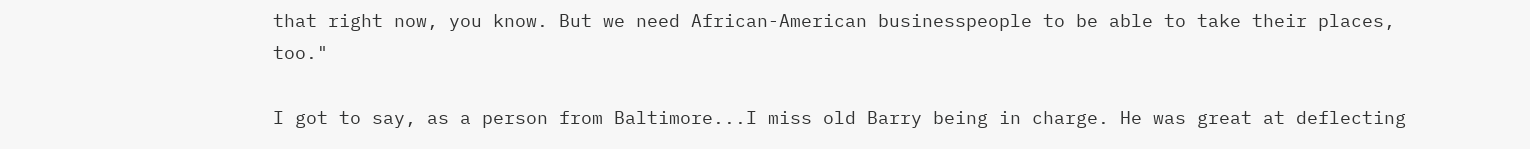that right now, you know. But we need African-American businesspeople to be able to take their places, too."

I got to say, as a person from Baltimore...I miss old Barry being in charge. He was great at deflecting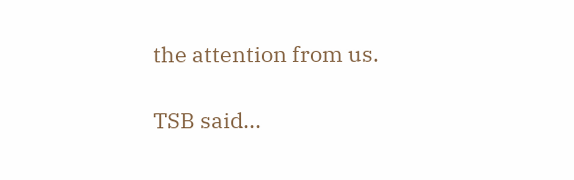the attention from us.

TSB said...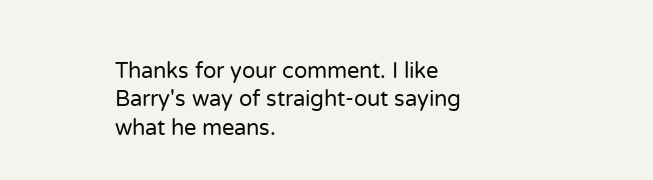Thanks for your comment. I like Barry's way of straight-out saying what he means.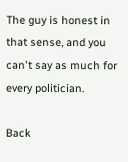The guy is honest in that sense, and you can't say as much for every politician.

Back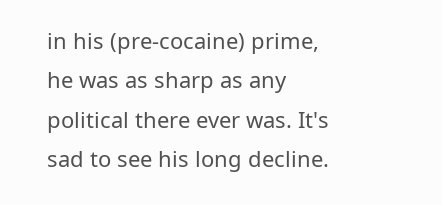in his (pre-cocaine) prime, he was as sharp as any political there ever was. It's sad to see his long decline.